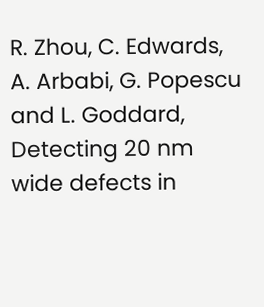R. Zhou, C. Edwards, A. Arbabi, G. Popescu and L. Goddard, Detecting 20 nm wide defects in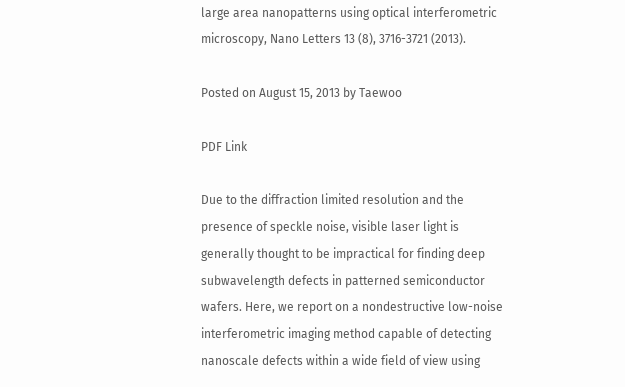large area nanopatterns using optical interferometric microscopy, Nano Letters 13 (8), 3716-3721 (2013).

Posted on August 15, 2013 by Taewoo

PDF Link

Due to the diffraction limited resolution and the presence of speckle noise, visible laser light is generally thought to be impractical for finding deep subwavelength defects in patterned semiconductor wafers. Here, we report on a nondestructive low-noise interferometric imaging method capable of detecting nanoscale defects within a wide field of view using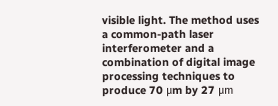visible light. The method uses a common-path laser interferometer and a combination of digital image processing techniques to produce 70 μm by 27 μm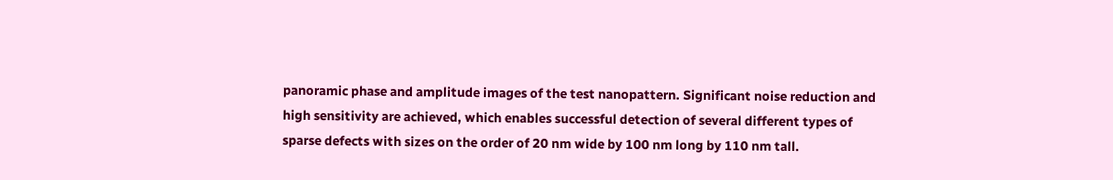panoramic phase and amplitude images of the test nanopattern. Significant noise reduction and high sensitivity are achieved, which enables successful detection of several different types of sparse defects with sizes on the order of 20 nm wide by 100 nm long by 110 nm tall.